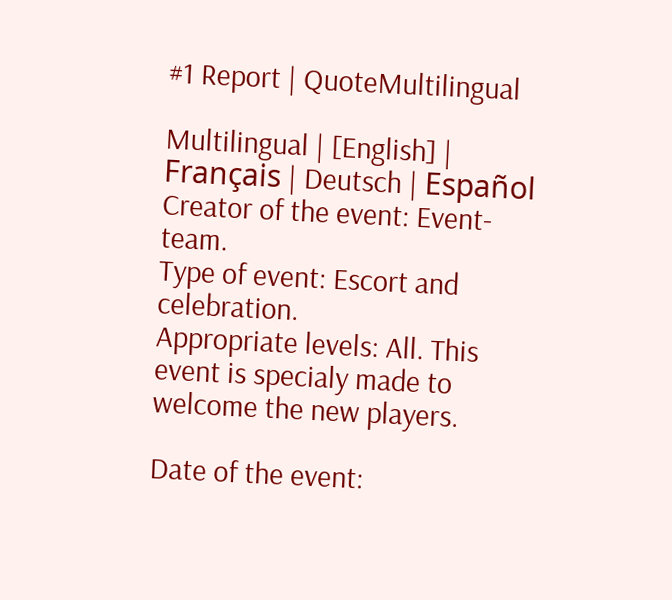#1 Report | QuoteMultilingual

Multilingual | [English] | Français | Deutsch | Español
Creator of the event: Event-team.
Type of event: Escort and celebration.
Appropriate levels: All. This event is specialy made to welcome the new players.

Date of the event: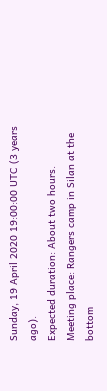Sunday, 19 April 2020 19:00:00 UTC (3 years ago).
Expected duration: About two hours.
Meeting place: Rangers camp in Silan at the bottom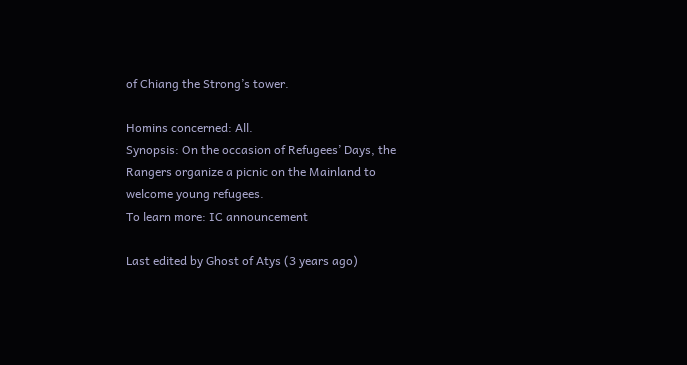of Chiang the Strong’s tower.

Homins concerned: All.
Synopsis: On the occasion of Refugees’ Days, the Rangers organize a picnic on the Mainland to welcome young refugees.
To learn more: IC announcement

Last edited by Ghost of Atys (3 years ago)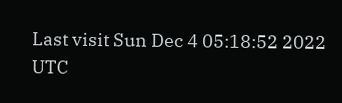Last visit Sun Dec 4 05:18:52 2022 UTC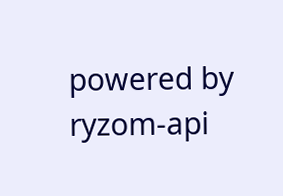powered by ryzom-api